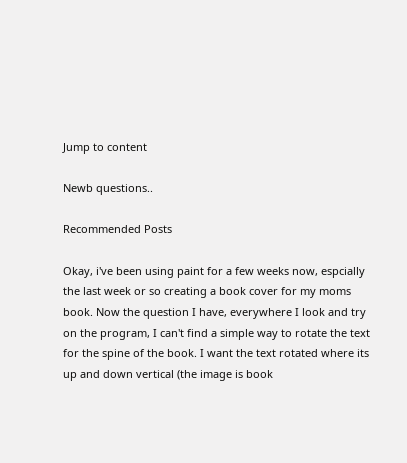Jump to content

Newb questions..

Recommended Posts

Okay, i've been using paint for a few weeks now, espcially the last week or so creating a book cover for my moms book. Now the question I have, everywhere I look and try on the program, I can't find a simple way to rotate the text for the spine of the book. I want the text rotated where its up and down vertical (the image is book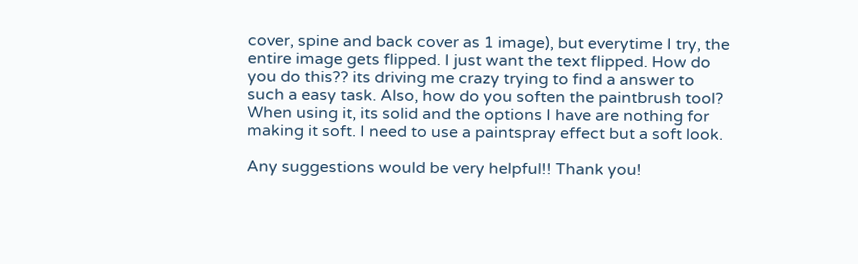cover, spine and back cover as 1 image), but everytime I try, the entire image gets flipped. I just want the text flipped. How do you do this?? its driving me crazy trying to find a answer to such a easy task. Also, how do you soften the paintbrush tool? When using it, its solid and the options I have are nothing for making it soft. I need to use a paintspray effect but a soft look.

Any suggestions would be very helpful!! Thank you!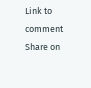Link to comment
Share on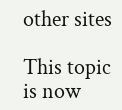other sites

This topic is now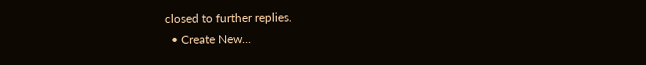closed to further replies.
  • Create New...